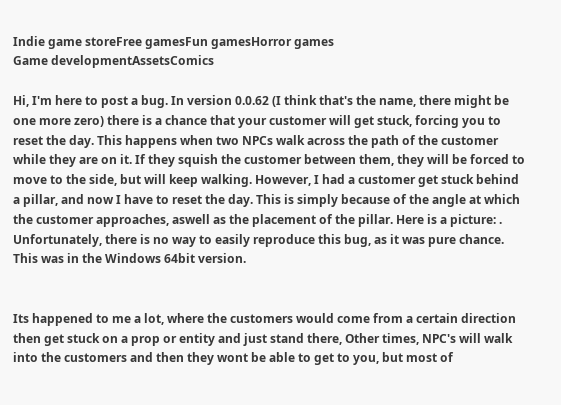Indie game storeFree gamesFun gamesHorror games
Game developmentAssetsComics

Hi, I'm here to post a bug. In version 0.0.62 (I think that's the name, there might be one more zero) there is a chance that your customer will get stuck, forcing you to reset the day. This happens when two NPCs walk across the path of the customer while they are on it. If they squish the customer between them, they will be forced to move to the side, but will keep walking. However, I had a customer get stuck behind a pillar, and now I have to reset the day. This is simply because of the angle at which the customer approaches, aswell as the placement of the pillar. Here is a picture: . Unfortunately, there is no way to easily reproduce this bug, as it was pure chance. This was in the Windows 64bit version.


Its happened to me a lot, where the customers would come from a certain direction then get stuck on a prop or entity and just stand there, Other times, NPC's will walk into the customers and then they wont be able to get to you, but most of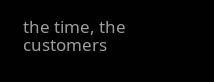the time, the customers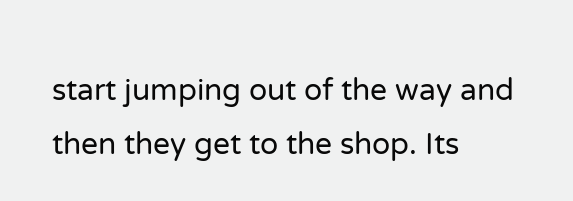start jumping out of the way and then they get to the shop. Its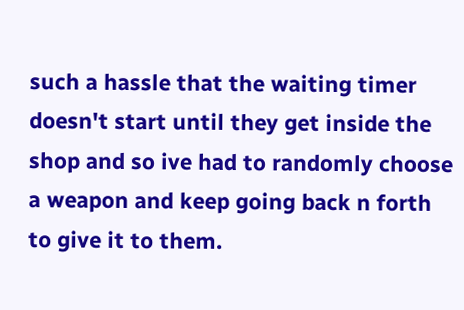such a hassle that the waiting timer doesn't start until they get inside the shop and so ive had to randomly choose a weapon and keep going back n forth to give it to them.